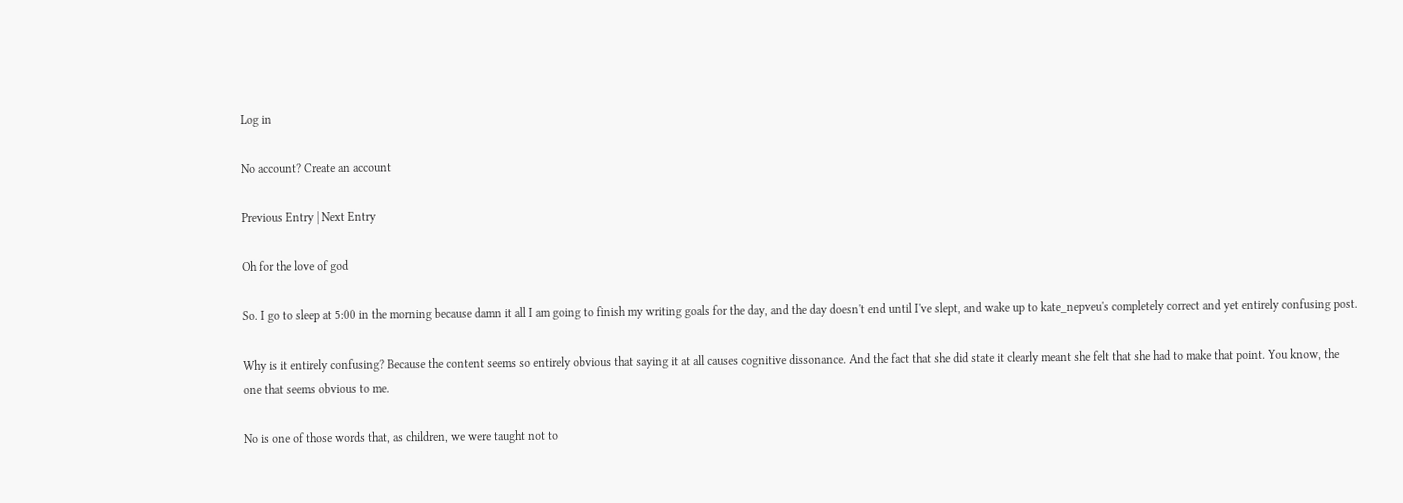Log in

No account? Create an account

Previous Entry | Next Entry

Oh for the love of god

So. I go to sleep at 5:00 in the morning because damn it all I am going to finish my writing goals for the day, and the day doesn't end until I've slept, and wake up to kate_nepveu's completely correct and yet entirely confusing post.

Why is it entirely confusing? Because the content seems so entirely obvious that saying it at all causes cognitive dissonance. And the fact that she did state it clearly meant she felt that she had to make that point. You know, the one that seems obvious to me.

No is one of those words that, as children, we were taught not to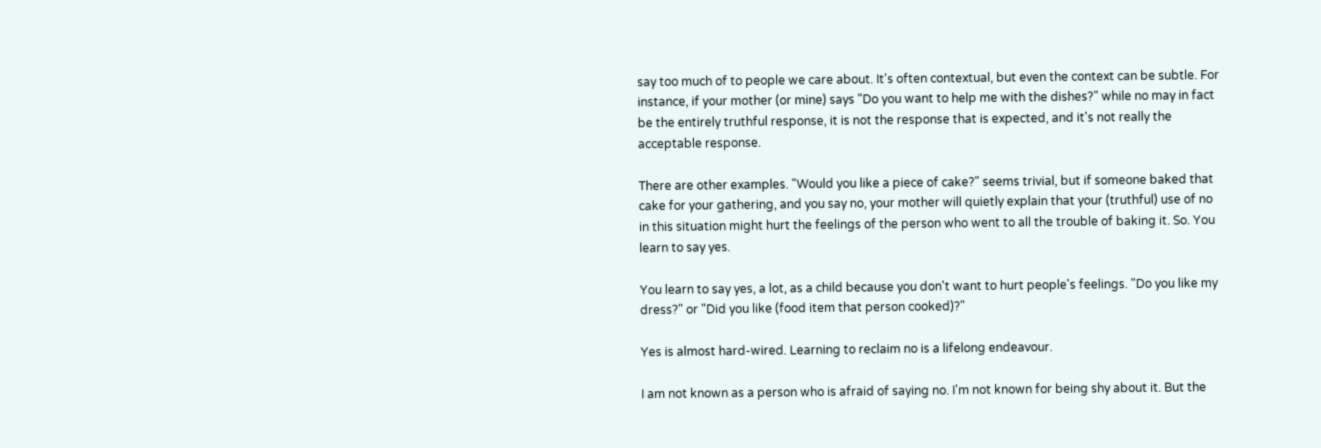say too much of to people we care about. It's often contextual, but even the context can be subtle. For instance, if your mother (or mine) says "Do you want to help me with the dishes?" while no may in fact be the entirely truthful response, it is not the response that is expected, and it's not really the acceptable response.

There are other examples. "Would you like a piece of cake?" seems trivial, but if someone baked that cake for your gathering, and you say no, your mother will quietly explain that your (truthful) use of no in this situation might hurt the feelings of the person who went to all the trouble of baking it. So. You learn to say yes.

You learn to say yes, a lot, as a child because you don't want to hurt people's feelings. "Do you like my dress?" or "Did you like (food item that person cooked)?"

Yes is almost hard-wired. Learning to reclaim no is a lifelong endeavour.

I am not known as a person who is afraid of saying no. I'm not known for being shy about it. But the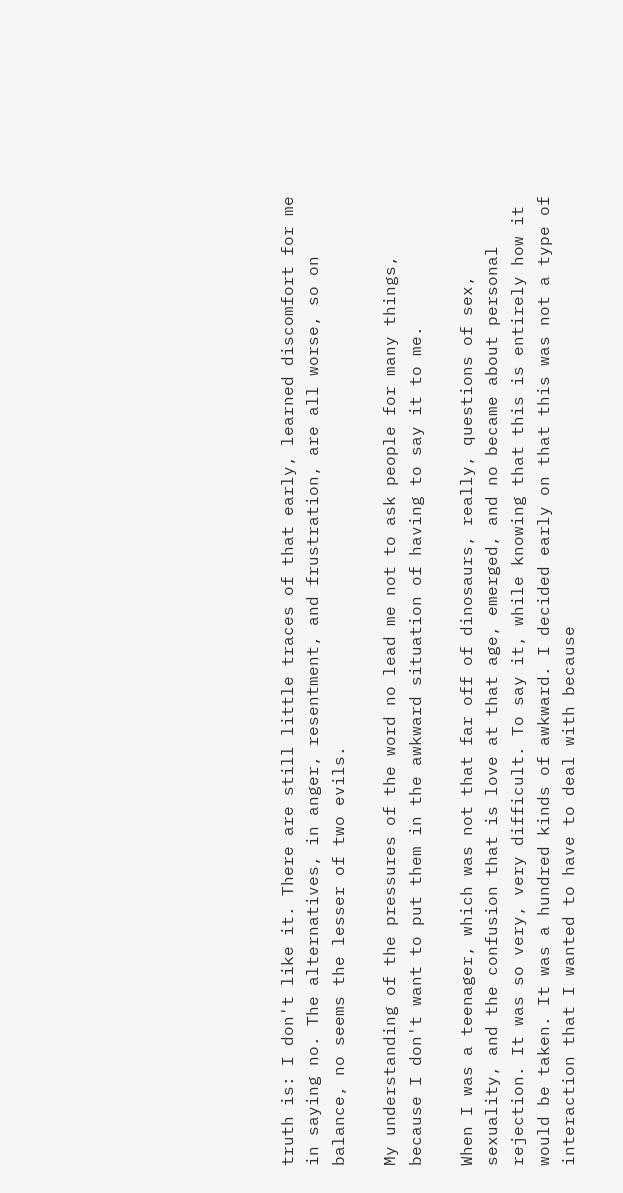truth is: I don't like it. There are still little traces of that early, learned discomfort for me in saying no. The alternatives, in anger, resentment, and frustration, are all worse, so on balance, no seems the lesser of two evils.

My understanding of the pressures of the word no lead me not to ask people for many things, because I don't want to put them in the awkward situation of having to say it to me.

When I was a teenager, which was not that far off of dinosaurs, really, questions of sex, sexuality, and the confusion that is love at that age, emerged, and no became about personal rejection. It was so very, very difficult. To say it, while knowing that this is entirely how it would be taken. It was a hundred kinds of awkward. I decided early on that this was not a type of interaction that I wanted to have to deal with because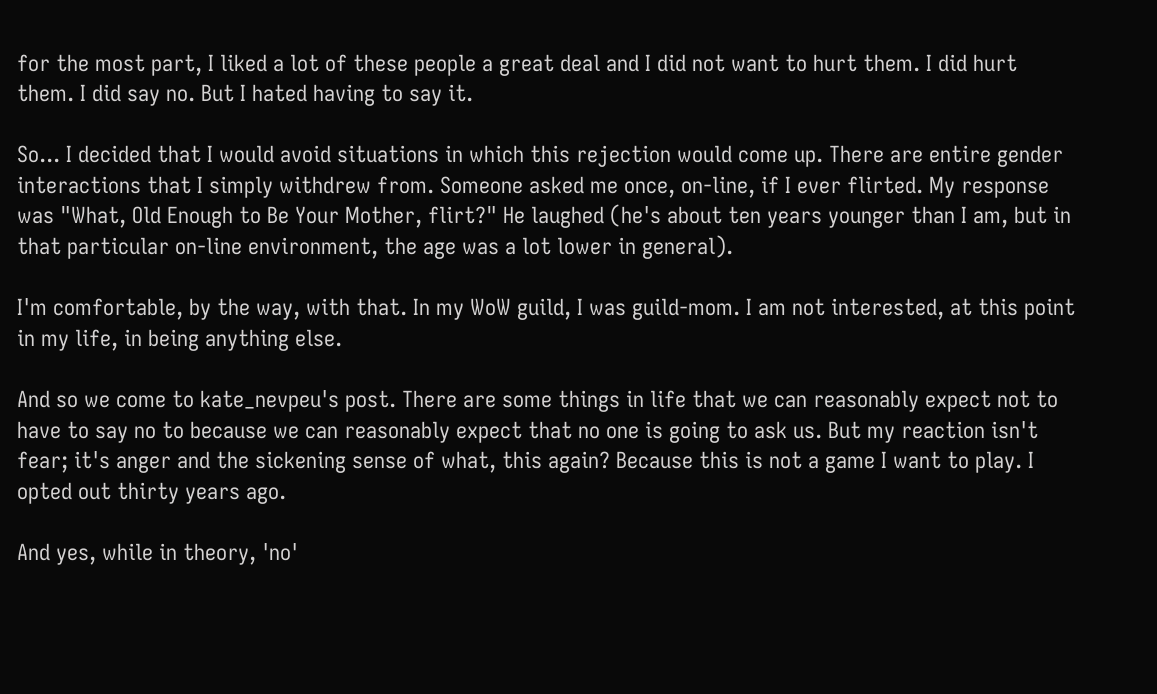for the most part, I liked a lot of these people a great deal and I did not want to hurt them. I did hurt them. I did say no. But I hated having to say it.

So... I decided that I would avoid situations in which this rejection would come up. There are entire gender interactions that I simply withdrew from. Someone asked me once, on-line, if I ever flirted. My response was "What, Old Enough to Be Your Mother, flirt?" He laughed (he's about ten years younger than I am, but in that particular on-line environment, the age was a lot lower in general).

I'm comfortable, by the way, with that. In my WoW guild, I was guild-mom. I am not interested, at this point in my life, in being anything else.

And so we come to kate_nevpeu's post. There are some things in life that we can reasonably expect not to have to say no to because we can reasonably expect that no one is going to ask us. But my reaction isn't fear; it's anger and the sickening sense of what, this again? Because this is not a game I want to play. I opted out thirty years ago.

And yes, while in theory, 'no'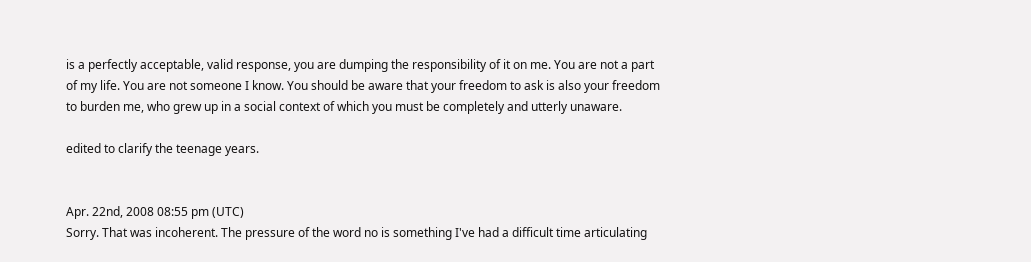is a perfectly acceptable, valid response, you are dumping the responsibility of it on me. You are not a part of my life. You are not someone I know. You should be aware that your freedom to ask is also your freedom to burden me, who grew up in a social context of which you must be completely and utterly unaware.

edited to clarify the teenage years.


Apr. 22nd, 2008 08:55 pm (UTC)
Sorry. That was incoherent. The pressure of the word no is something I've had a difficult time articulating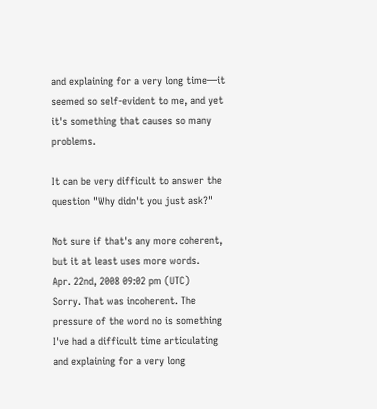and explaining for a very long time—it seemed so self-evident to me, and yet it's something that causes so many problems.

It can be very difficult to answer the question "Why didn't you just ask?"

Not sure if that's any more coherent, but it at least uses more words.
Apr. 22nd, 2008 09:02 pm (UTC)
Sorry. That was incoherent. The pressure of the word no is something I've had a difficult time articulating and explaining for a very long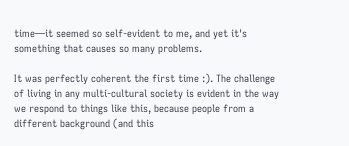time—it seemed so self-evident to me, and yet it's something that causes so many problems.

It was perfectly coherent the first time :). The challenge of living in any multi-cultural society is evident in the way we respond to things like this, because people from a different background (and this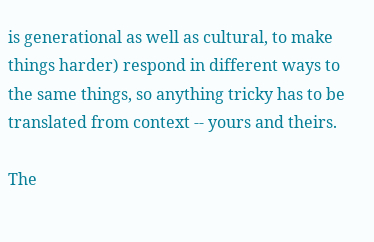is generational as well as cultural, to make things harder) respond in different ways to the same things, so anything tricky has to be translated from context -- yours and theirs.

The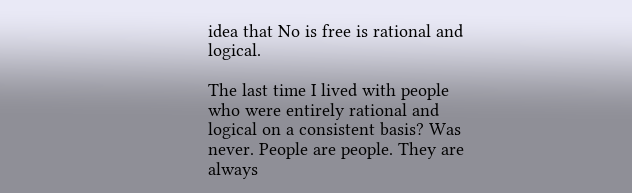idea that No is free is rational and logical.

The last time I lived with people who were entirely rational and logical on a consistent basis? Was never. People are people. They are always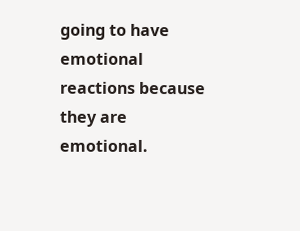going to have emotional reactions because they are emotional.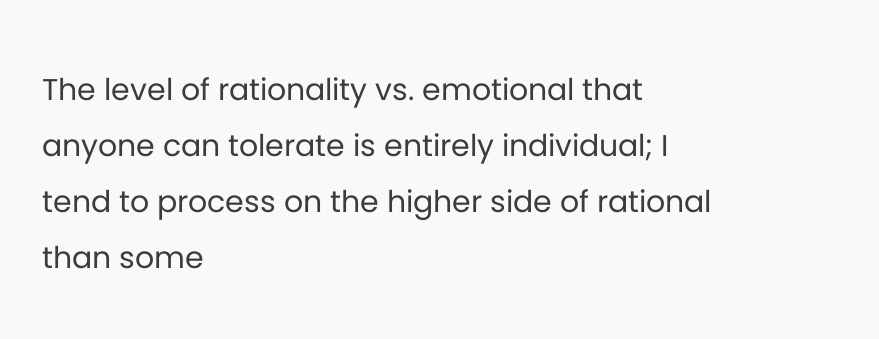The level of rationality vs. emotional that anyone can tolerate is entirely individual; I tend to process on the higher side of rational than some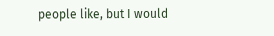people like, but I would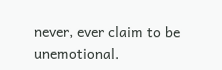never, ever claim to be unemotional.